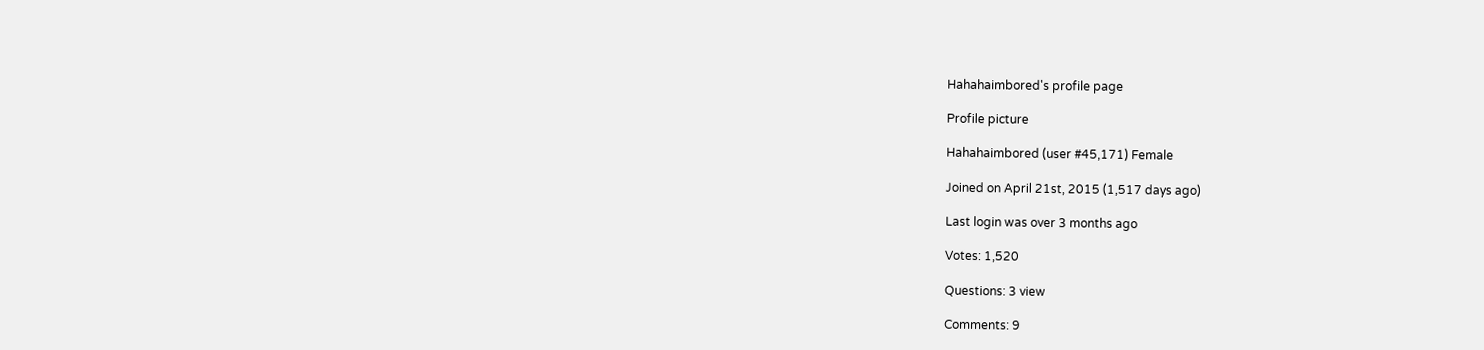Hahahaimbored's profile page

Profile picture

Hahahaimbored (user #45,171) Female

Joined on April 21st, 2015 (1,517 days ago)

Last login was over 3 months ago

Votes: 1,520

Questions: 3 view

Comments: 9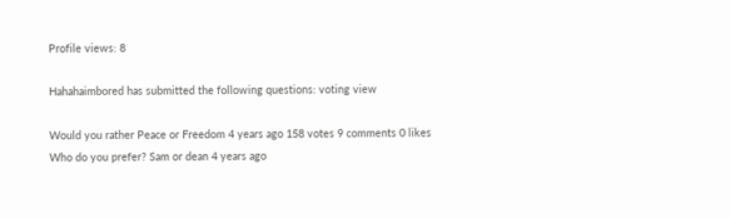Profile views: 8

Hahahaimbored has submitted the following questions: voting view

Would you rather Peace or Freedom 4 years ago 158 votes 9 comments 0 likes
Who do you prefer? Sam or dean 4 years ago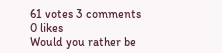61 votes 3 comments 0 likes
Would you rather be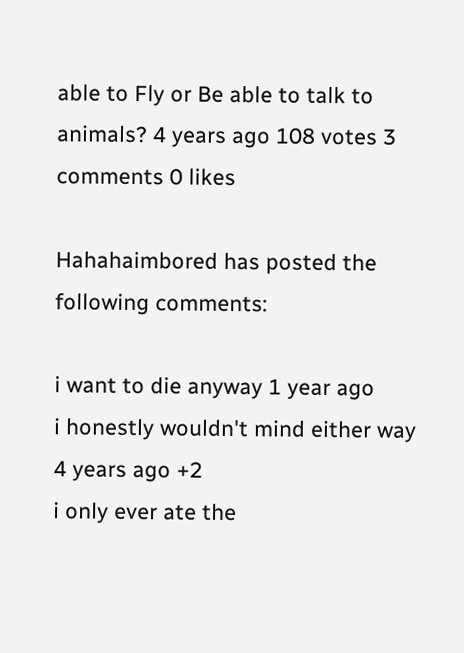able to Fly or Be able to talk to animals? 4 years ago 108 votes 3 comments 0 likes

Hahahaimbored has posted the following comments:

i want to die anyway 1 year ago
i honestly wouldn't mind either way 4 years ago +2
i only ever ate the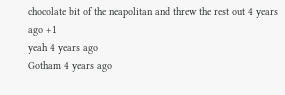chocolate bit of the neapolitan and threw the rest out 4 years ago +1
yeah 4 years ago
Gotham 4 years ago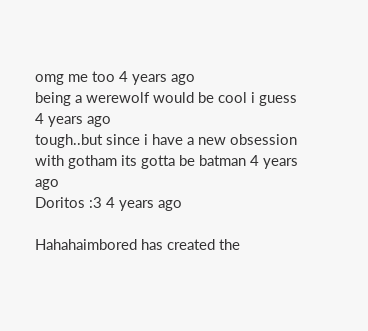omg me too 4 years ago
being a werewolf would be cool i guess 4 years ago
tough..but since i have a new obsession with gotham its gotta be batman 4 years ago
Doritos :3 4 years ago

Hahahaimbored has created the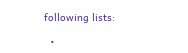following lists:

  •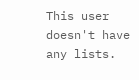This user doesn't have any lists.